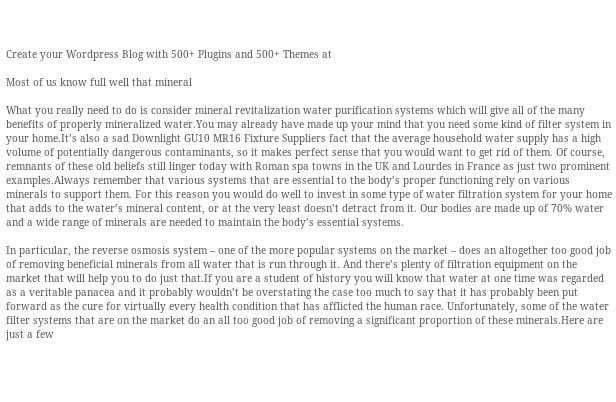Create your Wordpress Blog with 500+ Plugins and 500+ Themes at

Most of us know full well that mineral

What you really need to do is consider mineral revitalization water purification systems which will give all of the many benefits of properly mineralized water.You may already have made up your mind that you need some kind of filter system in your home.It’s also a sad Downlight GU10 MR16 Fixture Suppliers fact that the average household water supply has a high volume of potentially dangerous contaminants, so it makes perfect sense that you would want to get rid of them. Of course, remnants of these old beliefs still linger today with Roman spa towns in the UK and Lourdes in France as just two prominent examples.Always remember that various systems that are essential to the body’s proper functioning rely on various minerals to support them. For this reason you would do well to invest in some type of water filtration system for your home that adds to the water’s mineral content, or at the very least doesn’t detract from it. Our bodies are made up of 70% water and a wide range of minerals are needed to maintain the body’s essential systems.

In particular, the reverse osmosis system – one of the more popular systems on the market – does an altogether too good job of removing beneficial minerals from all water that is run through it. And there’s plenty of filtration equipment on the market that will help you to do just that.If you are a student of history you will know that water at one time was regarded as a veritable panacea and it probably wouldn’t be overstating the case too much to say that it has probably been put forward as the cure for virtually every health condition that has afflicted the human race. Unfortunately, some of the water filter systems that are on the market do an all too good job of removing a significant proportion of these minerals.Here are just a few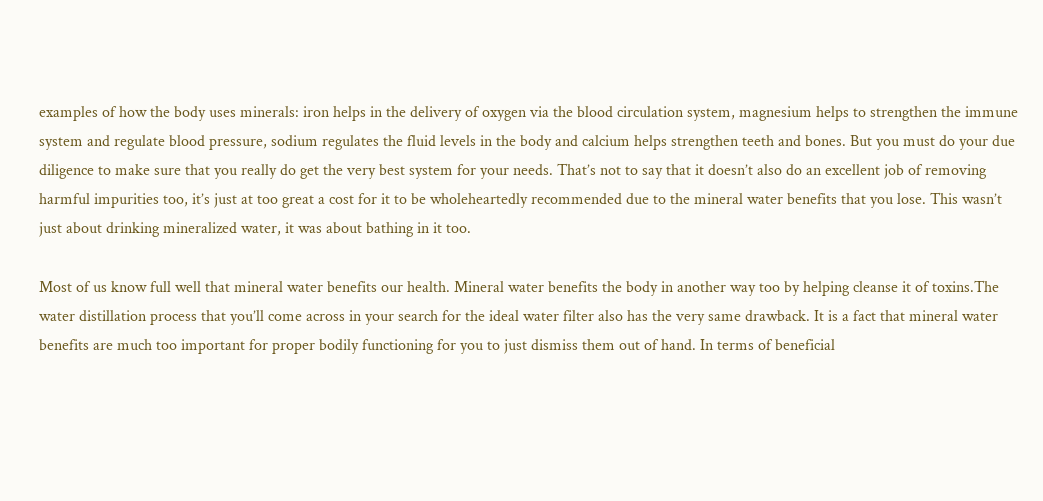examples of how the body uses minerals: iron helps in the delivery of oxygen via the blood circulation system, magnesium helps to strengthen the immune system and regulate blood pressure, sodium regulates the fluid levels in the body and calcium helps strengthen teeth and bones. But you must do your due diligence to make sure that you really do get the very best system for your needs. That’s not to say that it doesn’t also do an excellent job of removing harmful impurities too, it’s just at too great a cost for it to be wholeheartedly recommended due to the mineral water benefits that you lose. This wasn’t just about drinking mineralized water, it was about bathing in it too.

Most of us know full well that mineral water benefits our health. Mineral water benefits the body in another way too by helping cleanse it of toxins.The water distillation process that you’ll come across in your search for the ideal water filter also has the very same drawback. It is a fact that mineral water benefits are much too important for proper bodily functioning for you to just dismiss them out of hand. In terms of beneficial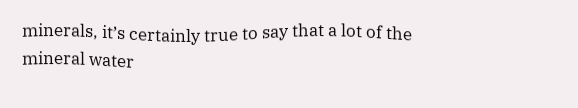minerals, it’s certainly true to say that a lot of the mineral water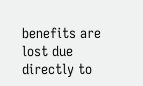benefits are lost due directly to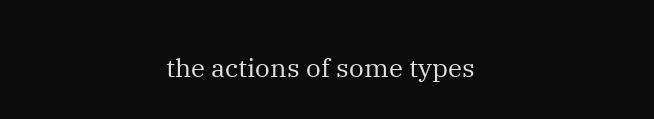the actions of some types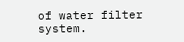of water filter system.